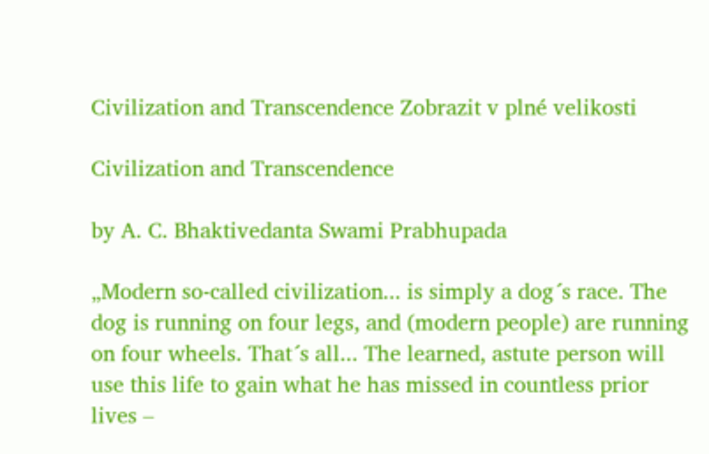Civilization and Transcendence Zobrazit v plné velikosti

Civilization and Transcendence

by A. C. Bhaktivedanta Swami Prabhupada

„Modern so-called civilization... is simply a dog´s race. The dog is running on four legs, and (modern people) are running on four wheels. That´s all... The learned, astute person will use this life to gain what he has missed in countless prior lives –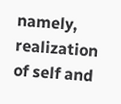namely, realization of self and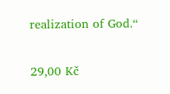realization of God.“

29,00 Kč